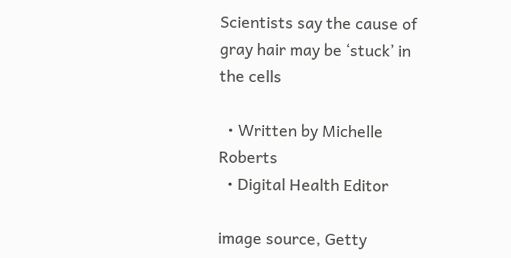Scientists say the cause of gray hair may be ‘stuck’ in the cells

  • Written by Michelle Roberts
  • Digital Health Editor

image source, Getty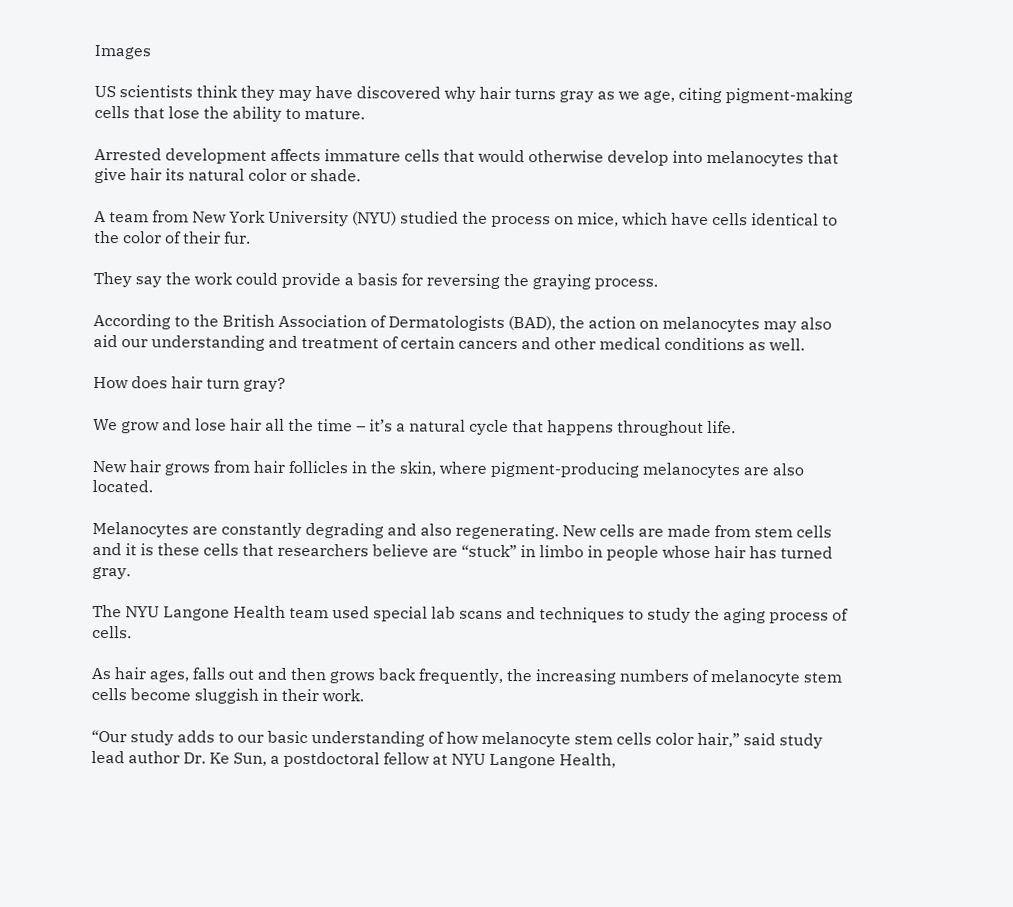Images

US scientists think they may have discovered why hair turns gray as we age, citing pigment-making cells that lose the ability to mature.

Arrested development affects immature cells that would otherwise develop into melanocytes that give hair its natural color or shade.

A team from New York University (NYU) studied the process on mice, which have cells identical to the color of their fur.

They say the work could provide a basis for reversing the graying process.

According to the British Association of Dermatologists (BAD), the action on melanocytes may also aid our understanding and treatment of certain cancers and other medical conditions as well.

How does hair turn gray?

We grow and lose hair all the time – it’s a natural cycle that happens throughout life.

New hair grows from hair follicles in the skin, where pigment-producing melanocytes are also located.

Melanocytes are constantly degrading and also regenerating. New cells are made from stem cells and it is these cells that researchers believe are “stuck” in limbo in people whose hair has turned gray.

The NYU Langone Health team used special lab scans and techniques to study the aging process of cells.

As hair ages, falls out and then grows back frequently, the increasing numbers of melanocyte stem cells become sluggish in their work.

“Our study adds to our basic understanding of how melanocyte stem cells color hair,” said study lead author Dr. Ke Sun, a postdoctoral fellow at NYU Langone Health,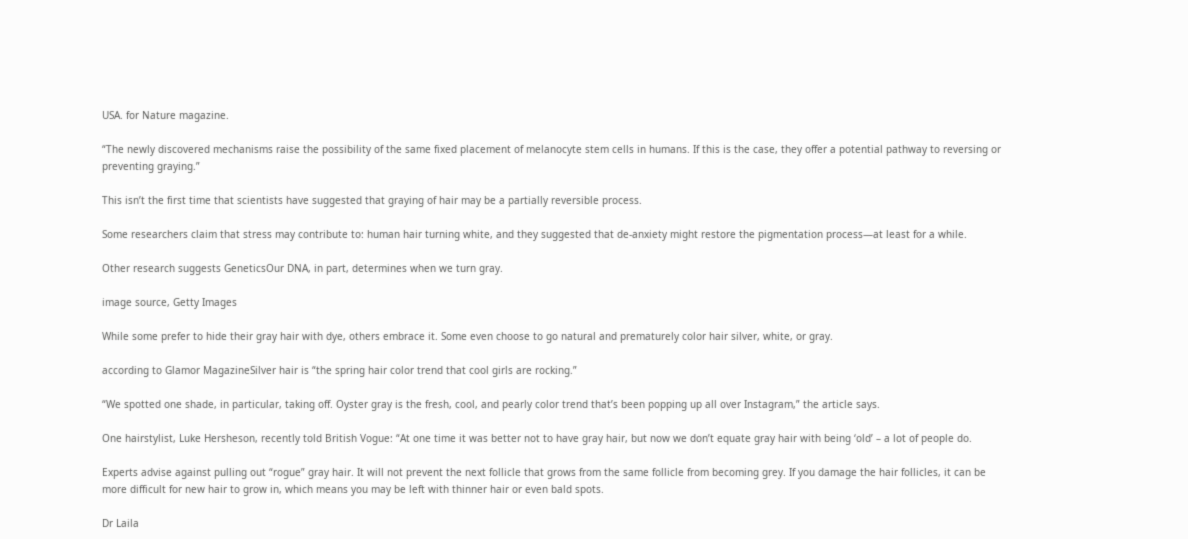USA. for Nature magazine.

“The newly discovered mechanisms raise the possibility of the same fixed placement of melanocyte stem cells in humans. If this is the case, they offer a potential pathway to reversing or preventing graying.”

This isn’t the first time that scientists have suggested that graying of hair may be a partially reversible process.

Some researchers claim that stress may contribute to: human hair turning white, and they suggested that de-anxiety might restore the pigmentation process—at least for a while.

Other research suggests GeneticsOur DNA, in part, determines when we turn gray.

image source, Getty Images

While some prefer to hide their gray hair with dye, others embrace it. Some even choose to go natural and prematurely color hair silver, white, or gray.

according to Glamor MagazineSilver hair is “the spring hair color trend that cool girls are rocking.”

“We spotted one shade, in particular, taking off. Oyster gray is the fresh, cool, and pearly color trend that’s been popping up all over Instagram,” the article says.

One hairstylist, Luke Hersheson, recently told British Vogue: “At one time it was better not to have gray hair, but now we don’t equate gray hair with being ‘old’ – a lot of people do.

Experts advise against pulling out “rogue” gray hair. It will not prevent the next follicle that grows from the same follicle from becoming grey. If you damage the hair follicles, it can be more difficult for new hair to grow in, which means you may be left with thinner hair or even bald spots.

Dr Laila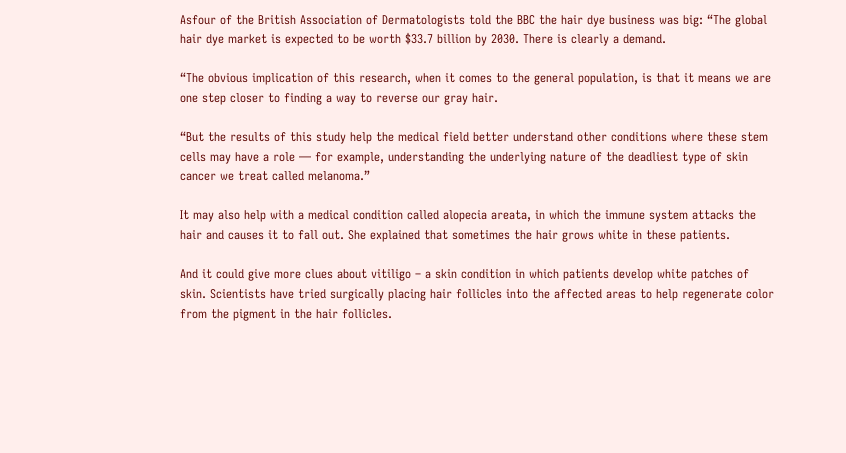Asfour of the British Association of Dermatologists told the BBC the hair dye business was big: “The global hair dye market is expected to be worth $33.7 billion by 2030. There is clearly a demand.

“The obvious implication of this research, when it comes to the general population, is that it means we are one step closer to finding a way to reverse our gray hair.

“But the results of this study help the medical field better understand other conditions where these stem cells may have a role — for example, understanding the underlying nature of the deadliest type of skin cancer we treat called melanoma.”

It may also help with a medical condition called alopecia areata, in which the immune system attacks the hair and causes it to fall out. She explained that sometimes the hair grows white in these patients.

And it could give more clues about vitiligo – a skin condition in which patients develop white patches of skin. Scientists have tried surgically placing hair follicles into the affected areas to help regenerate color from the pigment in the hair follicles.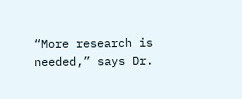“More research is needed,” says Dr.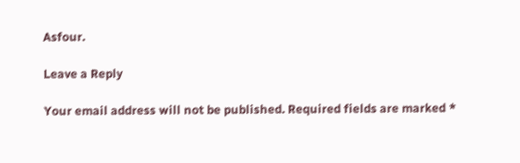Asfour.

Leave a Reply

Your email address will not be published. Required fields are marked *